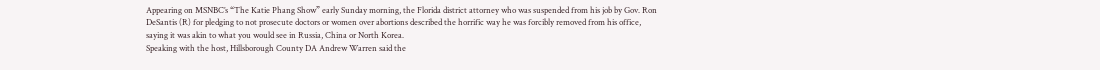Appearing on MSNBC’s “The Katie Phang Show” early Sunday morning, the Florida district attorney who was suspended from his job by Gov. Ron DeSantis (R) for pledging to not prosecute doctors or women over abortions described the horrific way he was forcibly removed from his office, saying it was akin to what you would see in Russia, China or North Korea.
Speaking with the host, Hillsborough County DA Andrew Warren said the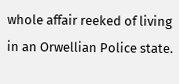whole affair reeked of living in an Orwellian Police state.